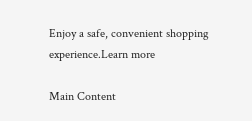Enjoy a safe, convenient shopping experience.Learn more

Main Content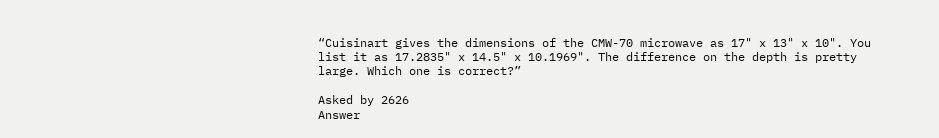“Cuisinart gives the dimensions of the CMW-70 microwave as 17" x 13" x 10". You list it as 17.2835" x 14.5" x 10.1969". The difference on the depth is pretty large. Which one is correct?”

Asked by 2626
Answer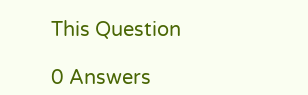This Question

0 Answers